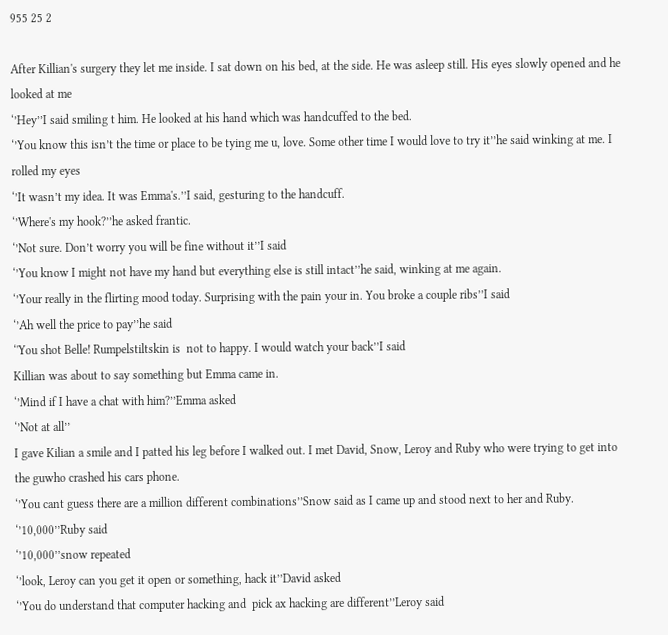955 25 2

After Killian's surgery they let me inside. I sat down on his bed, at the side. He was asleep still. His eyes slowly opened and he looked at me
‘’Hey’’I said smiling t him. He looked at his hand which was handcuffed to the bed.
‘’You know this isn’t the time or place to be tying me u, love. Some other time I would love to try it’’he said winking at me. I rolled my eyes
‘’It wasn’t my idea. It was Emma's.’’I said, gesturing to the handcuff.
‘’Where's my hook?’’he asked frantic.
‘’Not sure. Don’t worry you will be fine without it’’I said
‘’You know I might not have my hand but everything else is still intact’’he said, winking at me again.
‘’Your really in the flirting mood today. Surprising with the pain your in. You broke a couple ribs’’I said
‘’Ah well the price to pay’’he said
‘'You shot Belle! Rumpelstiltskin is  not to happy. I would watch your back’’I said
Killian was about to say something but Emma came in.
‘’Mind if I have a chat with him?’’Emma asked
‘’Not at all’’
I gave Kilian a smile and I patted his leg before I walked out. I met David, Snow, Leroy and Ruby who were trying to get into the guwho crashed his cars phone.
‘’You cant guess there are a million different combinations’’Snow said as I came up and stood next to her and Ruby.
‘’10,000’’Ruby said
‘’10,000’’snow repeated
‘’look, Leroy can you get it open or something, hack it’’David asked
‘’You do understand that computer hacking and  pick ax hacking are different’’Leroy said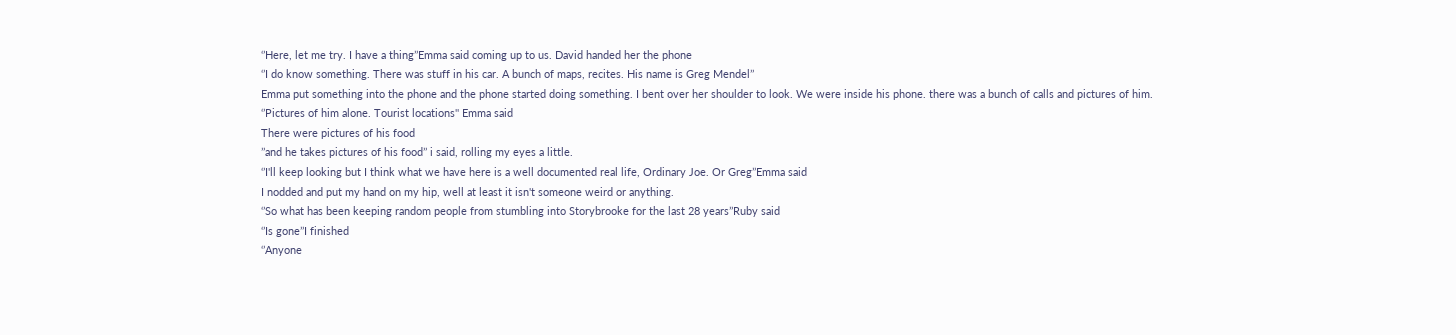‘’Here, let me try. I have a thing’’Emma said coming up to us. David handed her the phone
‘’I do know something. There was stuff in his car. A bunch of maps, recites. His name is Greg Mendel’’
Emma put something into the phone and the phone started doing something. I bent over her shoulder to look. We were inside his phone. there was a bunch of calls and pictures of him.
‘’Pictures of him alone. Tourist locations'' Emma said
There were pictures of his food
’’and he takes pictures of his food’’ i said, rolling my eyes a little.
‘’I'll keep looking but I think what we have here is a well documented real life, Ordinary Joe. Or Greg’’Emma said
I nodded and put my hand on my hip, well at least it isn't someone weird or anything.
‘’So what has been keeping random people from stumbling into Storybrooke for the last 28 years’’Ruby said
‘’Is gone’’I finished
‘’Anyone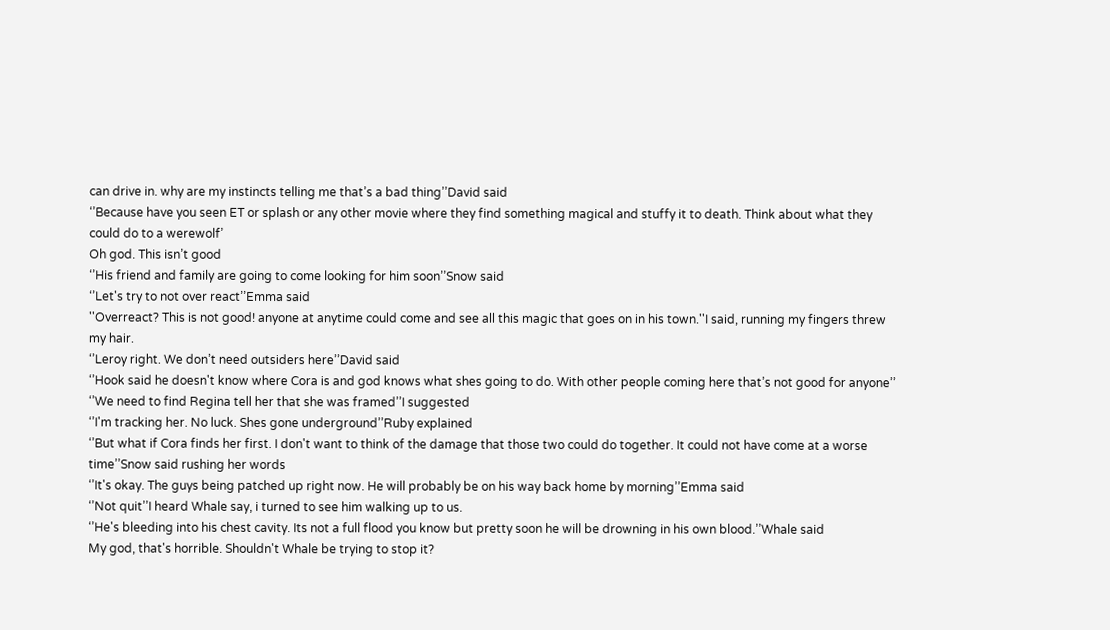can drive in. why are my instincts telling me that’s a bad thing’’David said
‘’Because have you seen ET or splash or any other movie where they find something magical and stuffy it to death. Think about what they could do to a werewolf’
Oh god. This isn’t good
‘’His friend and family are going to come looking for him soon’’Snow said
‘’Let's try to not over react’’Emma said
''Overreact? This is not good! anyone at anytime could come and see all this magic that goes on in his town.''I said, running my fingers threw my hair.
‘’Leroy right. We don’t need outsiders here’’David said
‘’Hook said he doesn't know where Cora is and god knows what shes going to do. With other people coming here that’s not good for anyone’’
‘’We need to find Regina tell her that she was framed’’I suggested
‘’I'm tracking her. No luck. Shes gone underground’’Ruby explained
‘’But what if Cora finds her first. I don't want to think of the damage that those two could do together. It could not have come at a worse time’’Snow said rushing her words
‘’It's okay. The guys being patched up right now. He will probably be on his way back home by morning’’Emma said
‘’Not quit’’I heard Whale say, i turned to see him walking up to us.
‘’He's bleeding into his chest cavity. Its not a full flood you know but pretty soon he will be drowning in his own blood.’’Whale said
My god, that's horrible. Shouldn't Whale be trying to stop it?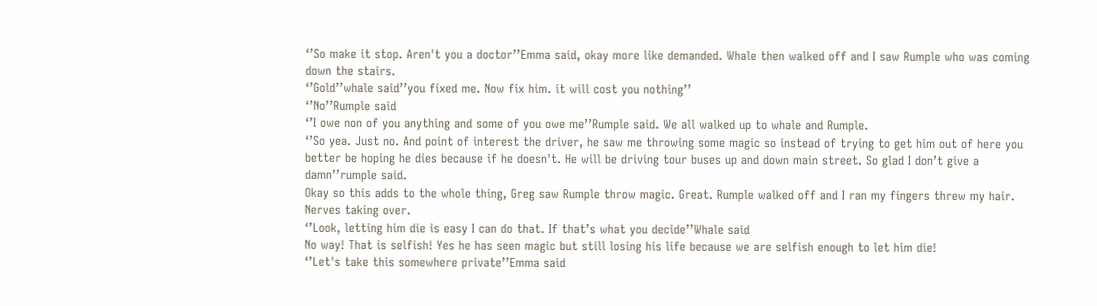‘’So make it stop. Aren't you a doctor’’Emma said, okay more like demanded. Whale then walked off and I saw Rumple who was coming down the stairs.
‘’Gold’’whale said’’you fixed me. Now fix him. it will cost you nothing’’
‘’No’’Rumple said
‘’I owe non of you anything and some of you owe me’’Rumple said. We all walked up to whale and Rumple.
‘’So yea. Just no. And point of interest the driver, he saw me throwing some magic so instead of trying to get him out of here you better be hoping he dies because if he doesn't. He will be driving tour buses up and down main street. So glad I don’t give a damn’’rumple said.
Okay so this adds to the whole thing, Greg saw Rumple throw magic. Great. Rumple walked off and I ran my fingers threw my hair. Nerves taking over.
‘’Look, letting him die is easy I can do that. If that’s what you decide’’Whale said
No way! That is selfish! Yes he has seen magic but still losing his life because we are selfish enough to let him die!
‘’Let's take this somewhere private’’Emma said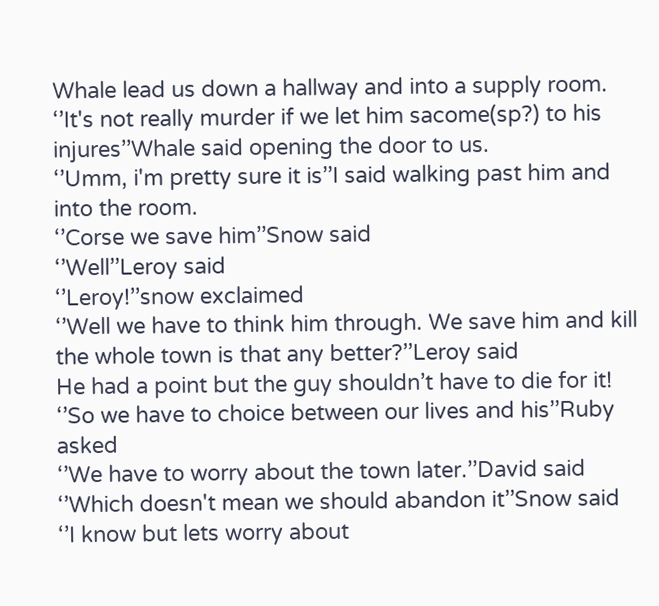Whale lead us down a hallway and into a supply room.
‘’It's not really murder if we let him sacome(sp?) to his injures’’Whale said opening the door to us.
‘’Umm, i'm pretty sure it is’’I said walking past him and into the room.
‘’Corse we save him’’Snow said
‘’Well’’Leroy said
‘’Leroy!’’snow exclaimed
‘’Well we have to think him through. We save him and kill the whole town is that any better?’’Leroy said
He had a point but the guy shouldn’t have to die for it!
‘’So we have to choice between our lives and his’’Ruby asked
‘’We have to worry about the town later.’’David said
‘’Which doesn't mean we should abandon it’’Snow said
‘’I know but lets worry about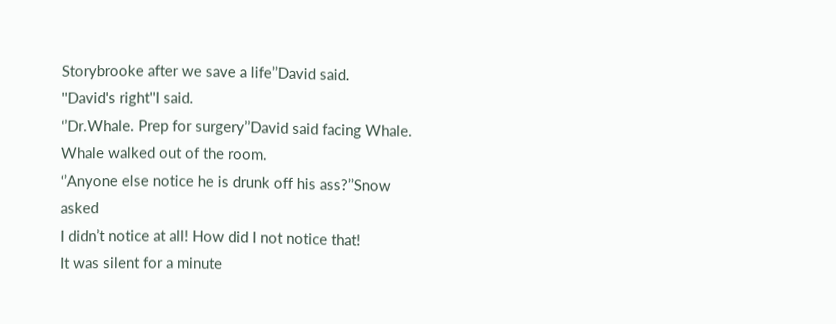Storybrooke after we save a life’’David said.
''David's right''I said.
‘’Dr.Whale. Prep for surgery’’David said facing Whale. Whale walked out of the room.
‘’Anyone else notice he is drunk off his ass?’’Snow asked
I didn’t notice at all! How did I not notice that!
It was silent for a minute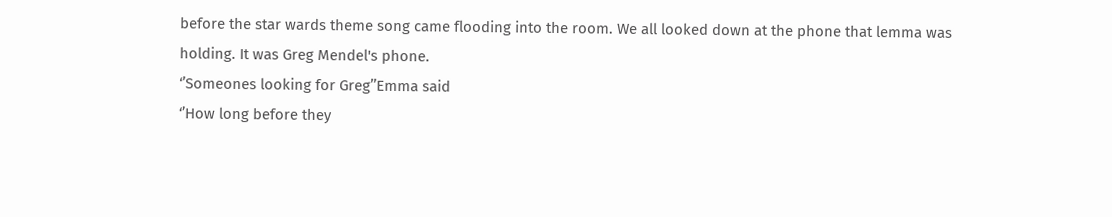before the star wards theme song came flooding into the room. We all looked down at the phone that lemma was holding. It was Greg Mendel's phone.
‘’Someones looking for Greg’’Emma said
‘’How long before they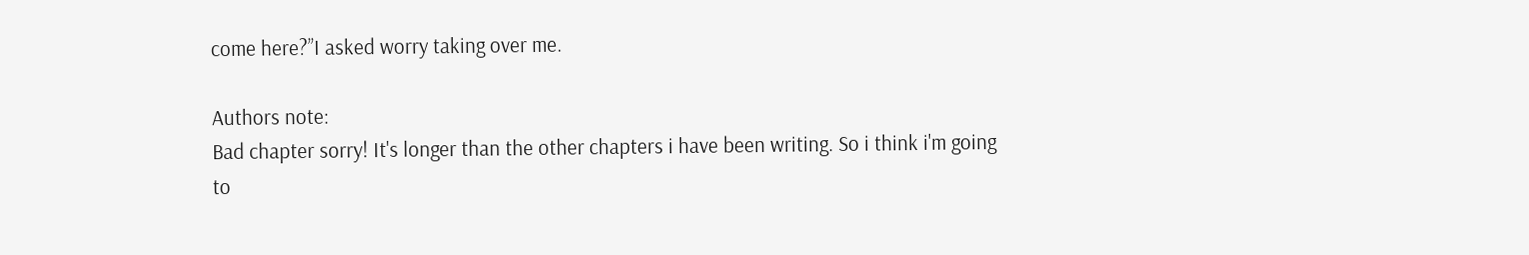come here?’’I asked worry taking over me.

Authors note:
Bad chapter sorry! It's longer than the other chapters i have been writing. So i think i'm going to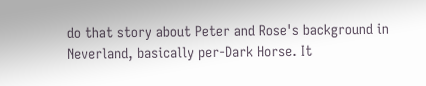do that story about Peter and Rose's background in Neverland, basically per-Dark Horse. It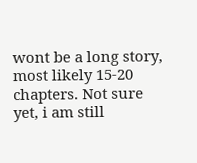wont be a long story, most likely 15-20 chapters. Not sure yet, i am still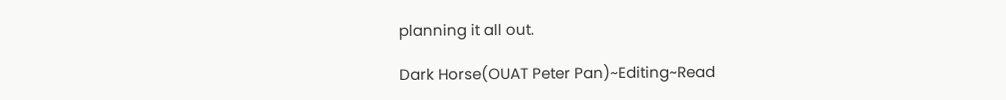planning it all out.

Dark Horse(OUAT Peter Pan)~Editing~Read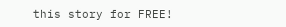this story for FREE!